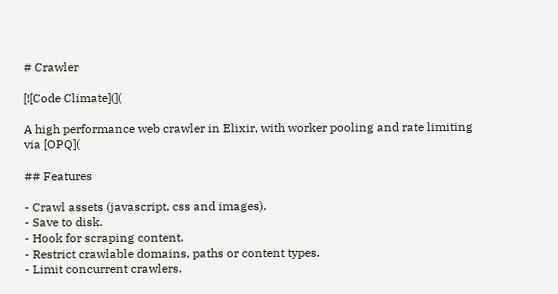# Crawler

[![Code Climate](](

A high performance web crawler in Elixir, with worker pooling and rate limiting via [OPQ](

## Features

- Crawl assets (javascript, css and images).
- Save to disk.
- Hook for scraping content.
- Restrict crawlable domains, paths or content types.
- Limit concurrent crawlers.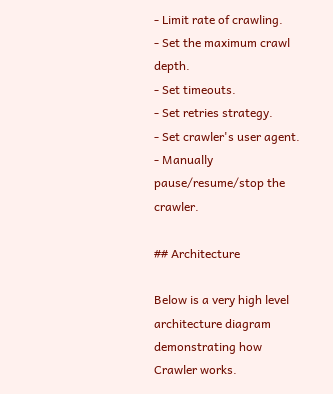- Limit rate of crawling.
- Set the maximum crawl depth.
- Set timeouts.
- Set retries strategy.
- Set crawler's user agent.
- Manually pause/resume/stop the crawler.

## Architecture

Below is a very high level architecture diagram demonstrating how Crawler works.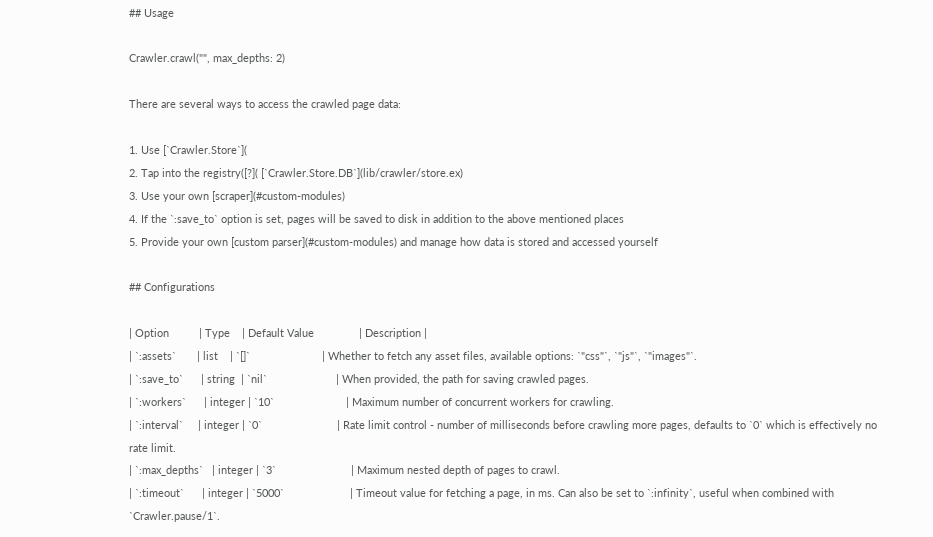## Usage

Crawler.crawl("", max_depths: 2)

There are several ways to access the crawled page data:

1. Use [`Crawler.Store`](
2. Tap into the registry([?]( [`Crawler.Store.DB`](lib/crawler/store.ex)
3. Use your own [scraper](#custom-modules)
4. If the `:save_to` option is set, pages will be saved to disk in addition to the above mentioned places
5. Provide your own [custom parser](#custom-modules) and manage how data is stored and accessed yourself

## Configurations

| Option          | Type    | Default Value               | Description |
| `:assets`       | list    | `[]`                        | Whether to fetch any asset files, available options: `"css"`, `"js"`, `"images"`.
| `:save_to`      | string  | `nil`                       | When provided, the path for saving crawled pages.
| `:workers`      | integer | `10`                        | Maximum number of concurrent workers for crawling.
| `:interval`     | integer | `0`                         | Rate limit control - number of milliseconds before crawling more pages, defaults to `0` which is effectively no rate limit.
| `:max_depths`   | integer | `3`                         | Maximum nested depth of pages to crawl.
| `:timeout`      | integer | `5000`                      | Timeout value for fetching a page, in ms. Can also be set to `:infinity`, useful when combined with `Crawler.pause/1`.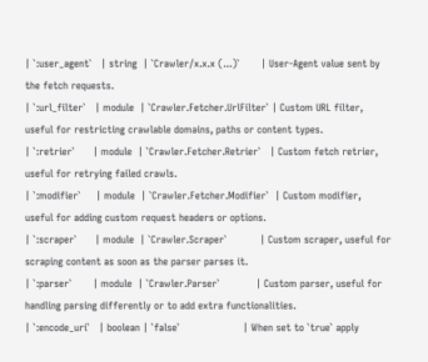| `:user_agent`   | string  | `Crawler/x.x.x (...)`       | User-Agent value sent by the fetch requests.
| `:url_filter`   | module  | `Crawler.Fetcher.UrlFilter` | Custom URL filter, useful for restricting crawlable domains, paths or content types.
| `:retrier`      | module  | `Crawler.Fetcher.Retrier`   | Custom fetch retrier, useful for retrying failed crawls.
| `:modifier`     | module  | `Crawler.Fetcher.Modifier`  | Custom modifier, useful for adding custom request headers or options.
| `:scraper`      | module  | `Crawler.Scraper`           | Custom scraper, useful for scraping content as soon as the parser parses it.
| `:parser`       | module  | `Crawler.Parser`            | Custom parser, useful for handling parsing differently or to add extra functionalities.
| `:encode_uri`   | boolean | `false`                     | When set to `true` apply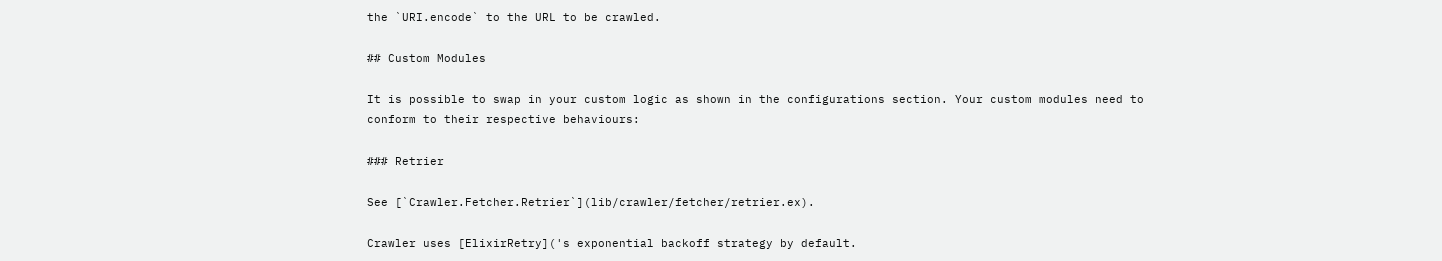the `URI.encode` to the URL to be crawled.

## Custom Modules

It is possible to swap in your custom logic as shown in the configurations section. Your custom modules need to conform to their respective behaviours:

### Retrier

See [`Crawler.Fetcher.Retrier`](lib/crawler/fetcher/retrier.ex).

Crawler uses [ElixirRetry]('s exponential backoff strategy by default.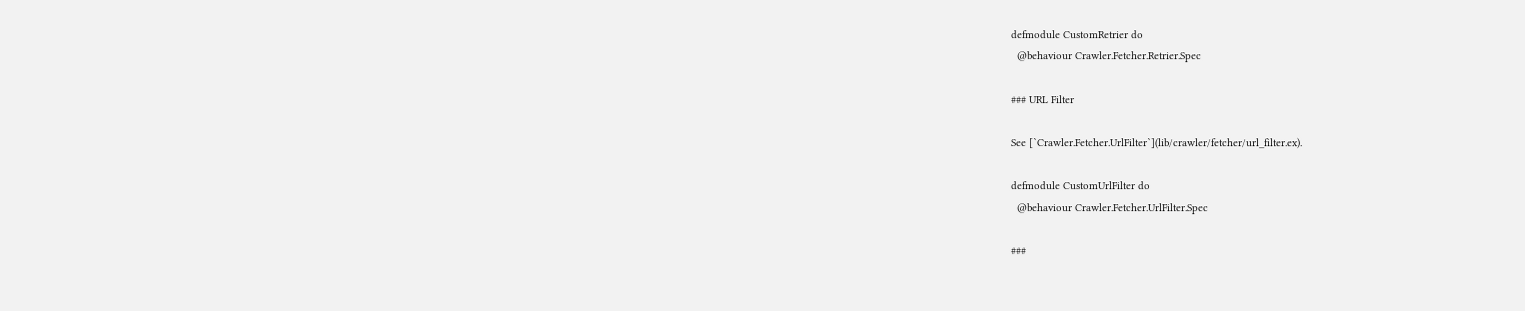defmodule CustomRetrier do
  @behaviour Crawler.Fetcher.Retrier.Spec

### URL Filter

See [`Crawler.Fetcher.UrlFilter`](lib/crawler/fetcher/url_filter.ex).

defmodule CustomUrlFilter do
  @behaviour Crawler.Fetcher.UrlFilter.Spec

###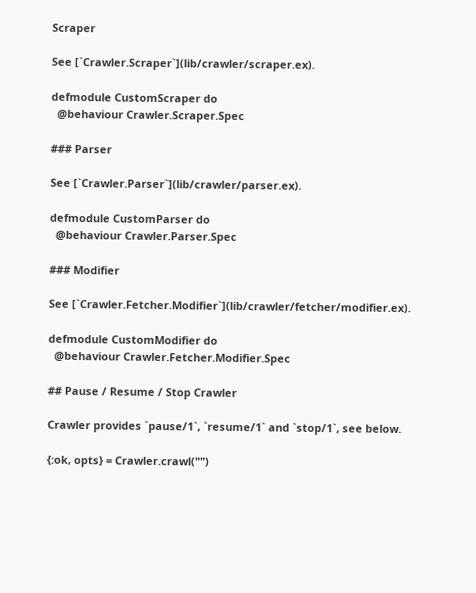Scraper

See [`Crawler.Scraper`](lib/crawler/scraper.ex).

defmodule CustomScraper do
  @behaviour Crawler.Scraper.Spec

### Parser

See [`Crawler.Parser`](lib/crawler/parser.ex).

defmodule CustomParser do
  @behaviour Crawler.Parser.Spec

### Modifier

See [`Crawler.Fetcher.Modifier`](lib/crawler/fetcher/modifier.ex).

defmodule CustomModifier do
  @behaviour Crawler.Fetcher.Modifier.Spec

## Pause / Resume / Stop Crawler

Crawler provides `pause/1`, `resume/1` and `stop/1`, see below.

{:ok, opts} = Crawler.crawl("")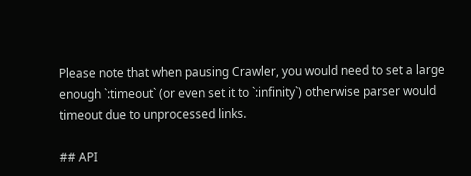Please note that when pausing Crawler, you would need to set a large enough `:timeout` (or even set it to `:infinity`) otherwise parser would timeout due to unprocessed links.

## API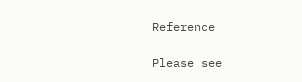Reference

Please see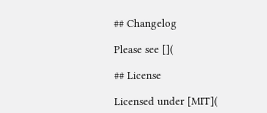## Changelog

Please see [](

## License

Licensed under [MIT](